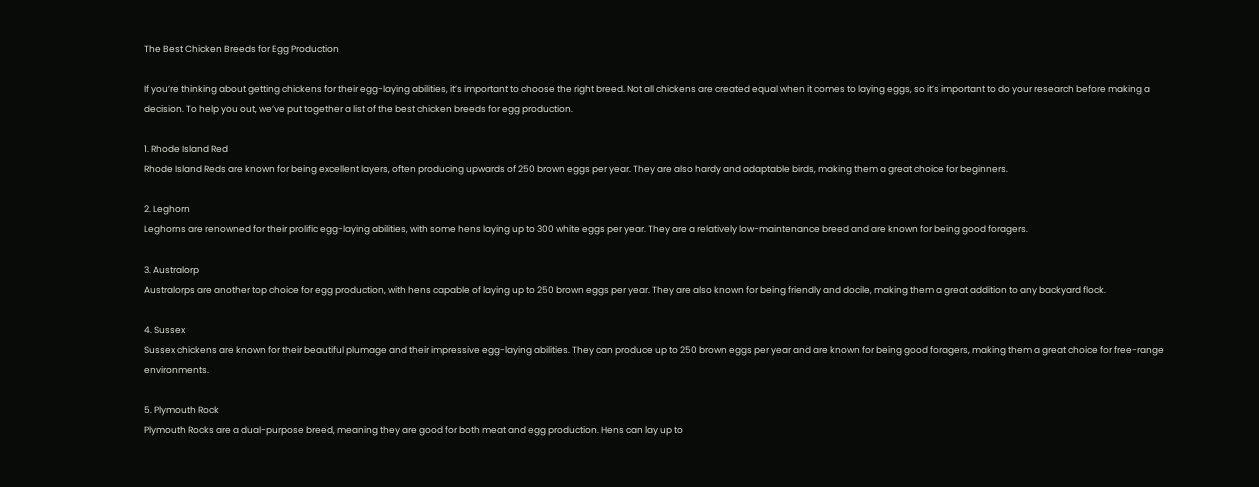The Best Chicken Breeds for Egg Production

If you’re thinking about getting chickens for their egg-laying abilities, it’s important to choose the right breed. Not all chickens are created equal when it comes to laying eggs, so it’s important to do your research before making a decision. To help you out, we’ve put together a list of the best chicken breeds for egg production.

1. Rhode Island Red
Rhode Island Reds are known for being excellent layers, often producing upwards of 250 brown eggs per year. They are also hardy and adaptable birds, making them a great choice for beginners.

2. Leghorn
Leghorns are renowned for their prolific egg-laying abilities, with some hens laying up to 300 white eggs per year. They are a relatively low-maintenance breed and are known for being good foragers.

3. Australorp
Australorps are another top choice for egg production, with hens capable of laying up to 250 brown eggs per year. They are also known for being friendly and docile, making them a great addition to any backyard flock.

4. Sussex
Sussex chickens are known for their beautiful plumage and their impressive egg-laying abilities. They can produce up to 250 brown eggs per year and are known for being good foragers, making them a great choice for free-range environments.

5. Plymouth Rock
Plymouth Rocks are a dual-purpose breed, meaning they are good for both meat and egg production. Hens can lay up to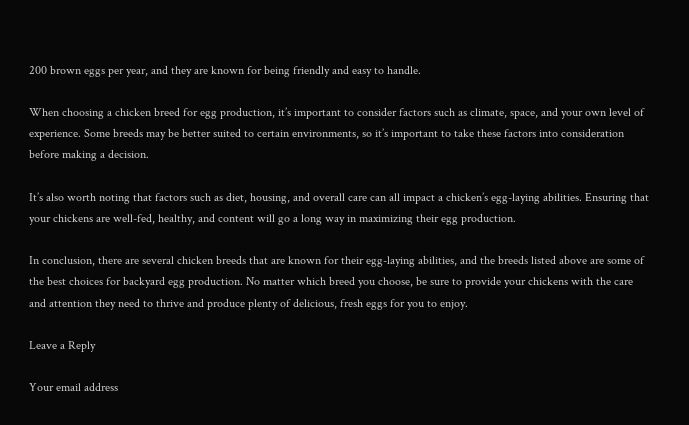200 brown eggs per year, and they are known for being friendly and easy to handle.

When choosing a chicken breed for egg production, it’s important to consider factors such as climate, space, and your own level of experience. Some breeds may be better suited to certain environments, so it’s important to take these factors into consideration before making a decision.

It’s also worth noting that factors such as diet, housing, and overall care can all impact a chicken’s egg-laying abilities. Ensuring that your chickens are well-fed, healthy, and content will go a long way in maximizing their egg production.

In conclusion, there are several chicken breeds that are known for their egg-laying abilities, and the breeds listed above are some of the best choices for backyard egg production. No matter which breed you choose, be sure to provide your chickens with the care and attention they need to thrive and produce plenty of delicious, fresh eggs for you to enjoy.

Leave a Reply

Your email address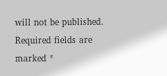will not be published. Required fields are marked *